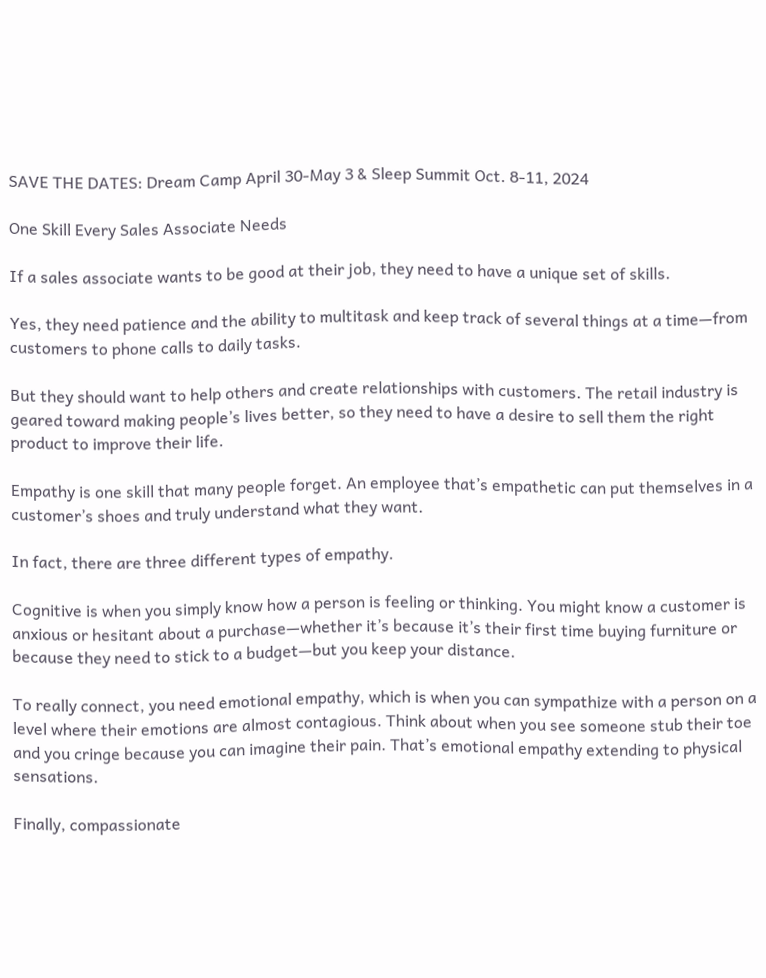SAVE THE DATES: Dream Camp April 30-May 3 & Sleep Summit Oct. 8-11, 2024

One Skill Every Sales Associate Needs

If a sales associate wants to be good at their job, they need to have a unique set of skills.

Yes, they need patience and the ability to multitask and keep track of several things at a time—from customers to phone calls to daily tasks.

But they should want to help others and create relationships with customers. The retail industry is geared toward making people’s lives better, so they need to have a desire to sell them the right product to improve their life.

Empathy is one skill that many people forget. An employee that’s empathetic can put themselves in a customer’s shoes and truly understand what they want.

In fact, there are three different types of empathy.

Cognitive is when you simply know how a person is feeling or thinking. You might know a customer is anxious or hesitant about a purchase—whether it’s because it’s their first time buying furniture or because they need to stick to a budget—but you keep your distance.

To really connect, you need emotional empathy, which is when you can sympathize with a person on a level where their emotions are almost contagious. Think about when you see someone stub their toe and you cringe because you can imagine their pain. That’s emotional empathy extending to physical sensations.

Finally, compassionate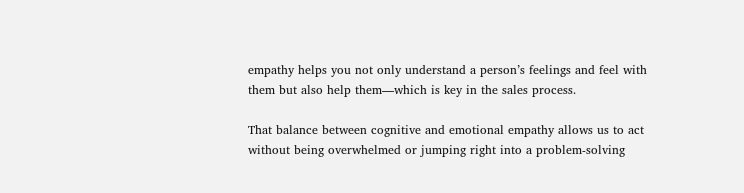empathy helps you not only understand a person’s feelings and feel with them but also help them—which is key in the sales process.

That balance between cognitive and emotional empathy allows us to act without being overwhelmed or jumping right into a problem-solving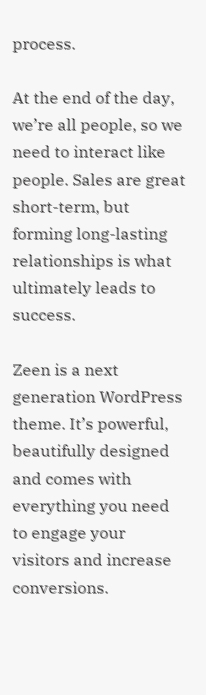process.

At the end of the day, we’re all people, so we need to interact like people. Sales are great short-term, but forming long-lasting relationships is what ultimately leads to success.

Zeen is a next generation WordPress theme. It’s powerful, beautifully designed and comes with everything you need to engage your visitors and increase conversions.